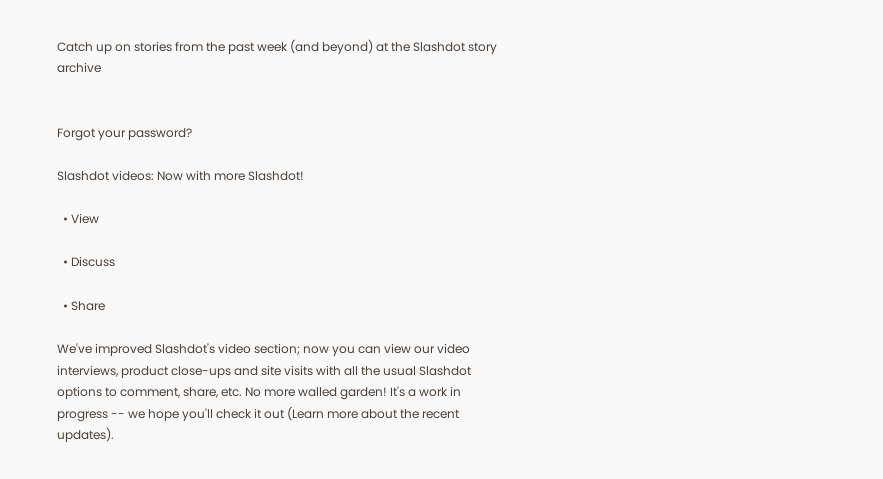Catch up on stories from the past week (and beyond) at the Slashdot story archive


Forgot your password?

Slashdot videos: Now with more Slashdot!

  • View

  • Discuss

  • Share

We've improved Slashdot's video section; now you can view our video interviews, product close-ups and site visits with all the usual Slashdot options to comment, share, etc. No more walled garden! It's a work in progress -- we hope you'll check it out (Learn more about the recent updates).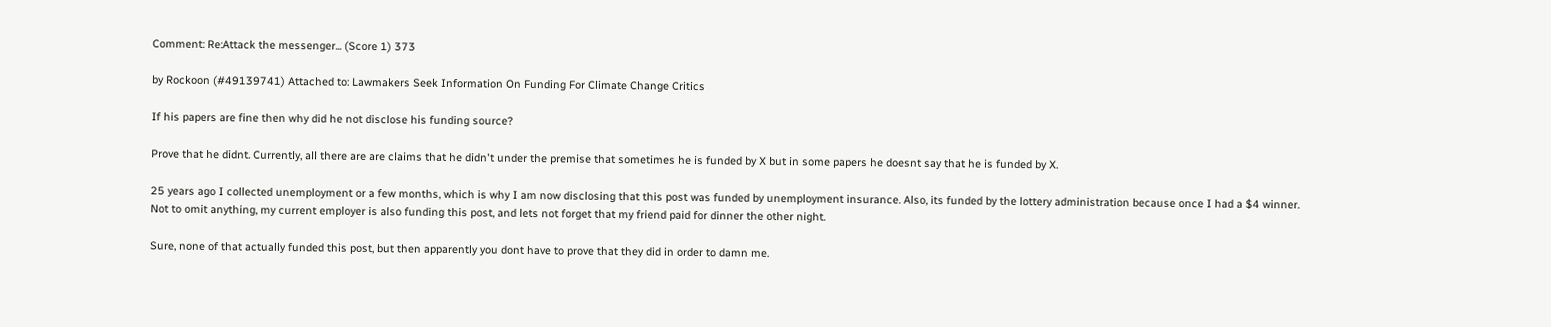Comment: Re:Attack the messenger... (Score 1) 373

by Rockoon (#49139741) Attached to: Lawmakers Seek Information On Funding For Climate Change Critics

If his papers are fine then why did he not disclose his funding source?

Prove that he didnt. Currently, all there are are claims that he didn't under the premise that sometimes he is funded by X but in some papers he doesnt say that he is funded by X.

25 years ago I collected unemployment or a few months, which is why I am now disclosing that this post was funded by unemployment insurance. Also, its funded by the lottery administration because once I had a $4 winner. Not to omit anything, my current employer is also funding this post, and lets not forget that my friend paid for dinner the other night.

Sure, none of that actually funded this post, but then apparently you dont have to prove that they did in order to damn me.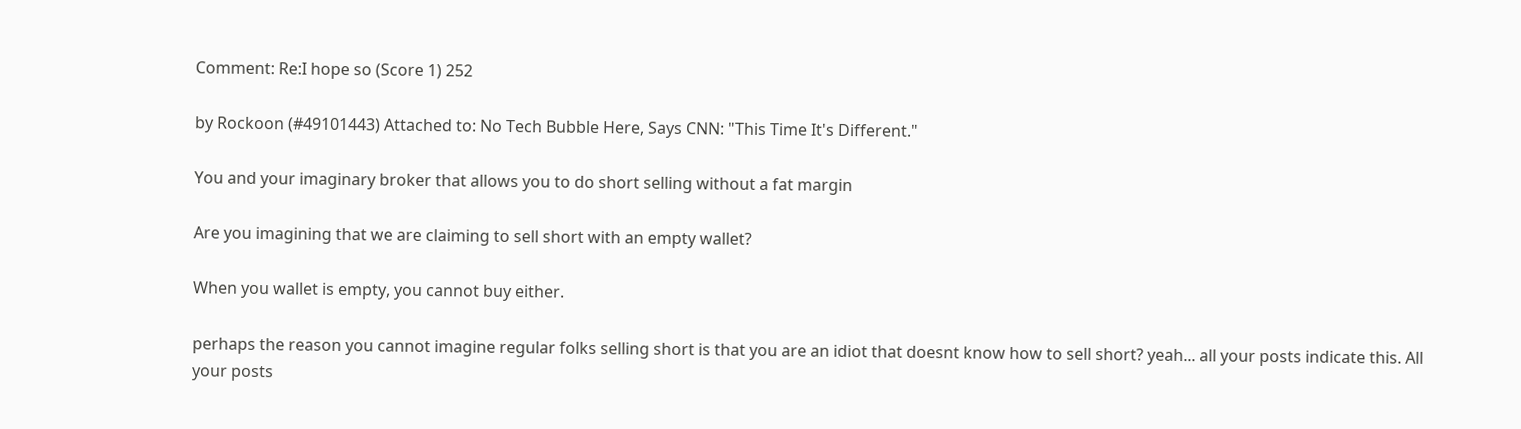Comment: Re:I hope so (Score 1) 252

by Rockoon (#49101443) Attached to: No Tech Bubble Here, Says CNN: "This Time It's Different."

You and your imaginary broker that allows you to do short selling without a fat margin

Are you imagining that we are claiming to sell short with an empty wallet?

When you wallet is empty, you cannot buy either.

perhaps the reason you cannot imagine regular folks selling short is that you are an idiot that doesnt know how to sell short? yeah... all your posts indicate this. All your posts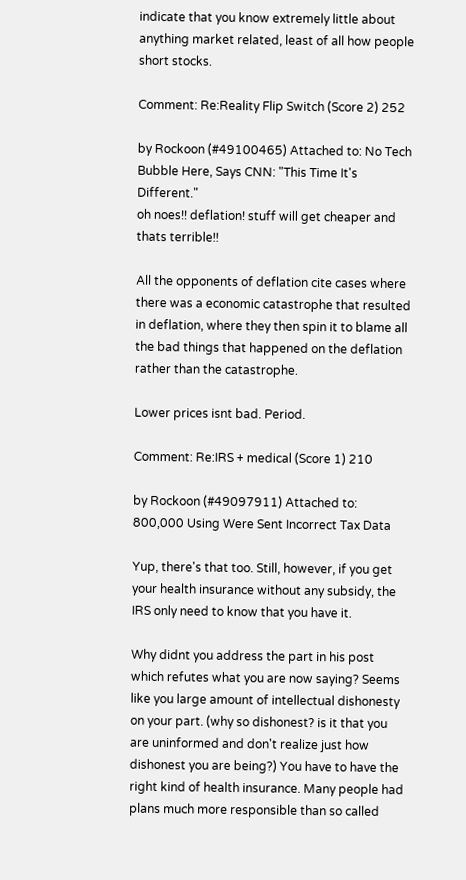indicate that you know extremely little about anything market related, least of all how people short stocks.

Comment: Re:Reality Flip Switch (Score 2) 252

by Rockoon (#49100465) Attached to: No Tech Bubble Here, Says CNN: "This Time It's Different."
oh noes!! deflation! stuff will get cheaper and thats terrible!!

All the opponents of deflation cite cases where there was a economic catastrophe that resulted in deflation, where they then spin it to blame all the bad things that happened on the deflation rather than the catastrophe.

Lower prices isnt bad. Period.

Comment: Re:IRS + medical (Score 1) 210

by Rockoon (#49097911) Attached to: 800,000 Using Were Sent Incorrect Tax Data

Yup, there's that too. Still, however, if you get your health insurance without any subsidy, the IRS only need to know that you have it.

Why didnt you address the part in his post which refutes what you are now saying? Seems like you large amount of intellectual dishonesty on your part. (why so dishonest? is it that you are uninformed and don't realize just how dishonest you are being?) You have to have the right kind of health insurance. Many people had plans much more responsible than so called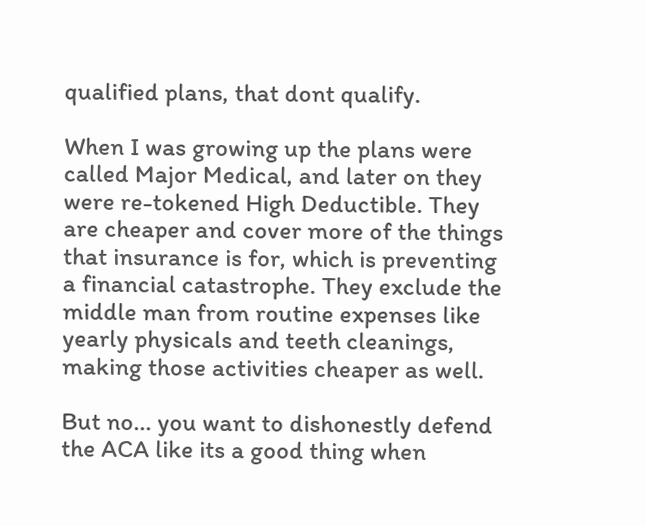qualified plans, that dont qualify.

When I was growing up the plans were called Major Medical, and later on they were re-tokened High Deductible. They are cheaper and cover more of the things that insurance is for, which is preventing a financial catastrophe. They exclude the middle man from routine expenses like yearly physicals and teeth cleanings, making those activities cheaper as well.

But no... you want to dishonestly defend the ACA like its a good thing when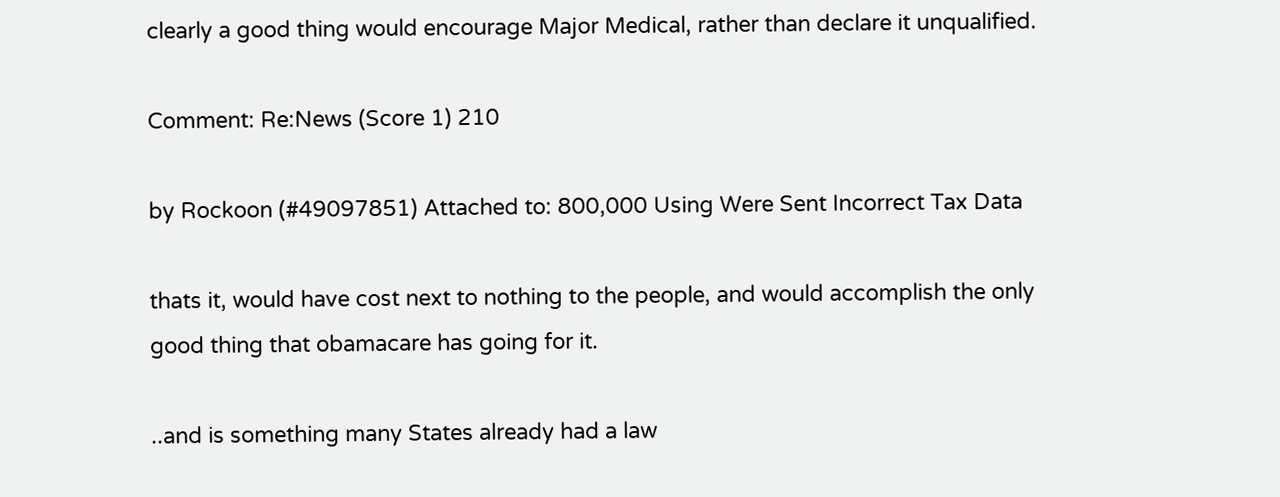clearly a good thing would encourage Major Medical, rather than declare it unqualified.

Comment: Re:News (Score 1) 210

by Rockoon (#49097851) Attached to: 800,000 Using Were Sent Incorrect Tax Data

thats it, would have cost next to nothing to the people, and would accomplish the only good thing that obamacare has going for it.

..and is something many States already had a law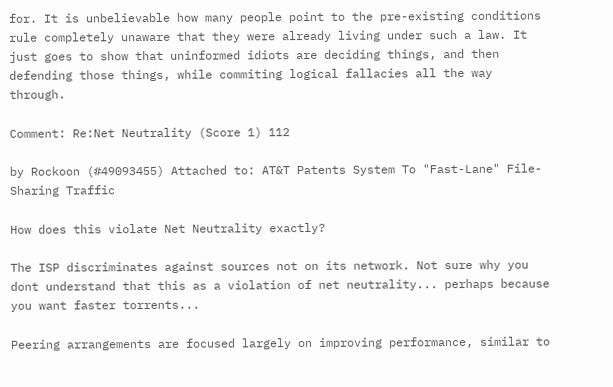for. It is unbelievable how many people point to the pre-existing conditions rule completely unaware that they were already living under such a law. It just goes to show that uninformed idiots are deciding things, and then defending those things, while commiting logical fallacies all the way through.

Comment: Re:Net Neutrality (Score 1) 112

by Rockoon (#49093455) Attached to: AT&T Patents System To "Fast-Lane" File-Sharing Traffic

How does this violate Net Neutrality exactly?

The ISP discriminates against sources not on its network. Not sure why you dont understand that this as a violation of net neutrality... perhaps because you want faster torrents...

Peering arrangements are focused largely on improving performance, similar to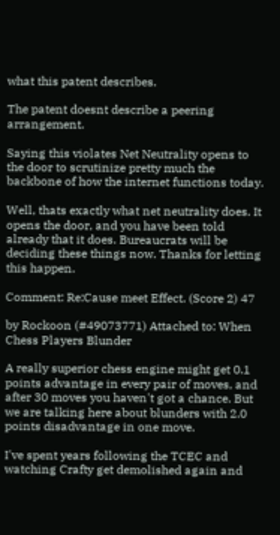what this patent describes.

The patent doesnt describe a peering arrangement.

Saying this violates Net Neutrality opens to the door to scrutinize pretty much the backbone of how the internet functions today.

Well, thats exactly what net neutrality does. It opens the door, and you have been told already that it does. Bureaucrats will be deciding these things now. Thanks for letting this happen.

Comment: Re:Cause meet Effect. (Score 2) 47

by Rockoon (#49073771) Attached to: When Chess Players Blunder

A really superior chess engine might get 0.1 points advantage in every pair of moves, and after 30 moves you haven't got a chance. But we are talking here about blunders with 2.0 points disadvantage in one move.

I've spent years following the TCEC and watching Crafty get demolished again and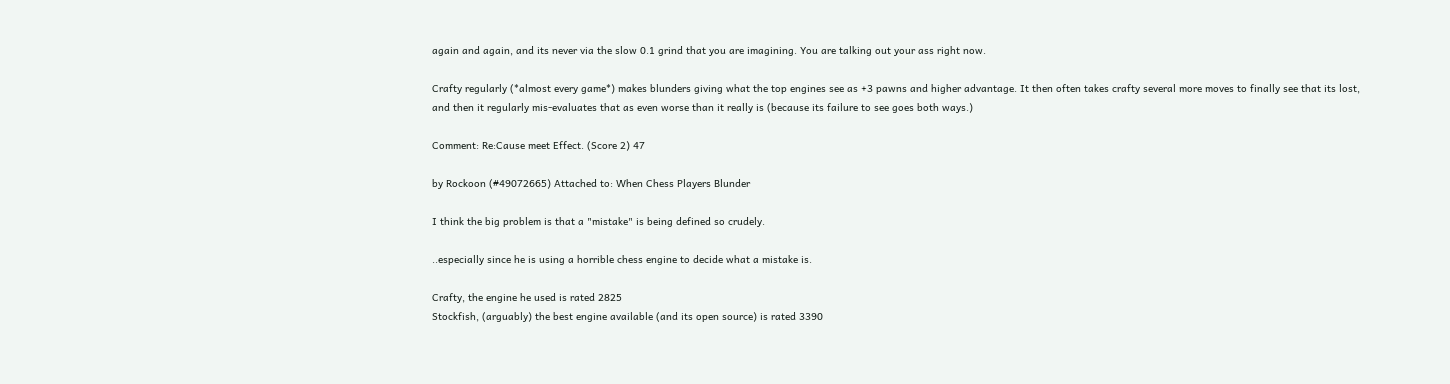again and again, and its never via the slow 0.1 grind that you are imagining. You are talking out your ass right now.

Crafty regularly (*almost every game*) makes blunders giving what the top engines see as +3 pawns and higher advantage. It then often takes crafty several more moves to finally see that its lost, and then it regularly mis-evaluates that as even worse than it really is (because its failure to see goes both ways.)

Comment: Re:Cause meet Effect. (Score 2) 47

by Rockoon (#49072665) Attached to: When Chess Players Blunder

I think the big problem is that a "mistake" is being defined so crudely.

..especially since he is using a horrible chess engine to decide what a mistake is.

Crafty, the engine he used is rated 2825
Stockfish, (arguably) the best engine available (and its open source) is rated 3390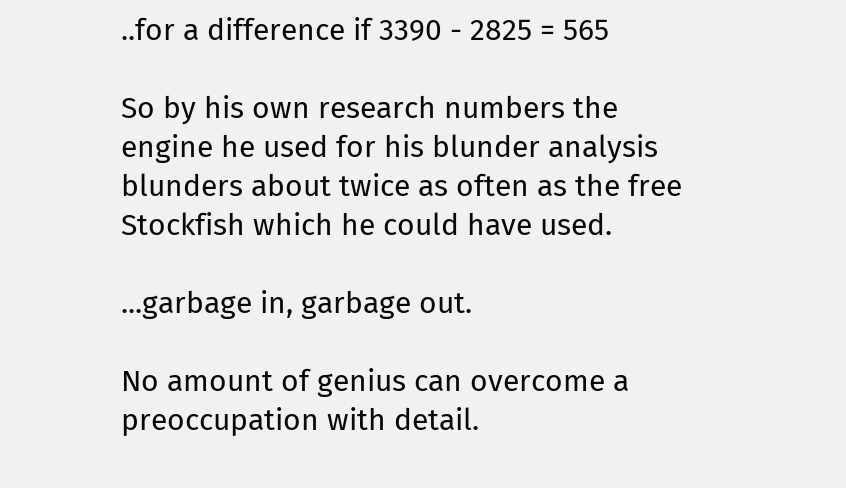..for a difference if 3390 - 2825 = 565

So by his own research numbers the engine he used for his blunder analysis blunders about twice as often as the free Stockfish which he could have used.

...garbage in, garbage out.

No amount of genius can overcome a preoccupation with detail.